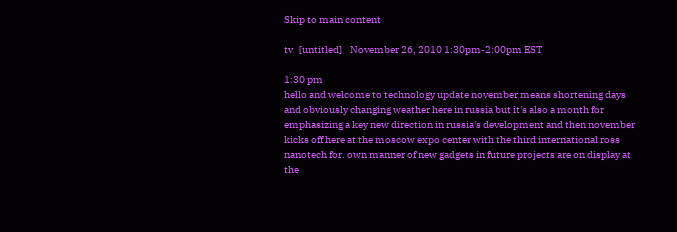Skip to main content

tv   [untitled]    November 26, 2010 1:30pm-2:00pm EST

1:30 pm
hello and welcome to technology update november means shortening days and obviously changing weather here in russia but it's also a month for emphasizing a key new direction in russia's development and then november kicks off here at the moscow expo center with the third international ross nanotech for. own manner of new gadgets in future projects are on display at the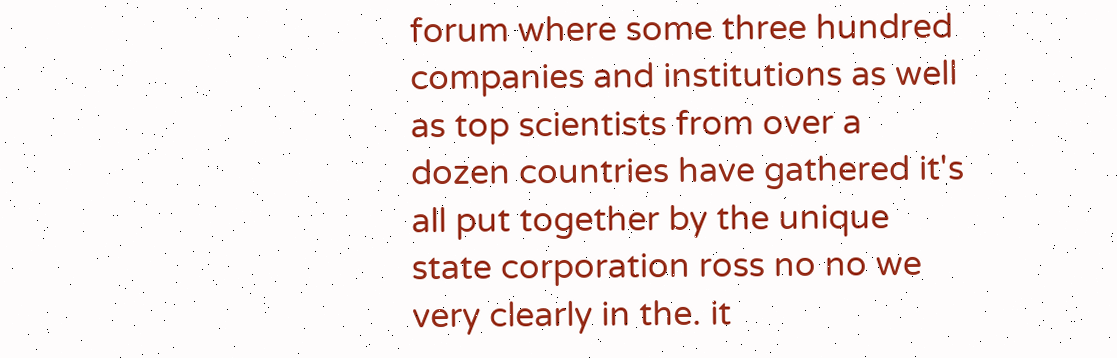forum where some three hundred companies and institutions as well as top scientists from over a dozen countries have gathered it's all put together by the unique state corporation ross no no we very clearly in the. it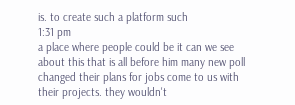is. to create such a platform such
1:31 pm
a place where people could be it can we see about this that is all before him many new poll changed their plans for jobs come to us with their projects. they wouldn't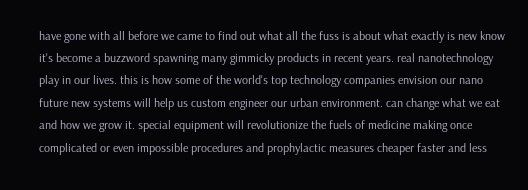have gone with all before we came to find out what all the fuss is about what exactly is new know it's become a buzzword spawning many gimmicky products in recent years. real nanotechnology play in our lives. this is how some of the world's top technology companies envision our nano future new systems will help us custom engineer our urban environment. can change what we eat and how we grow it. special equipment will revolutionize the fuels of medicine making once complicated or even impossible procedures and prophylactic measures cheaper faster and less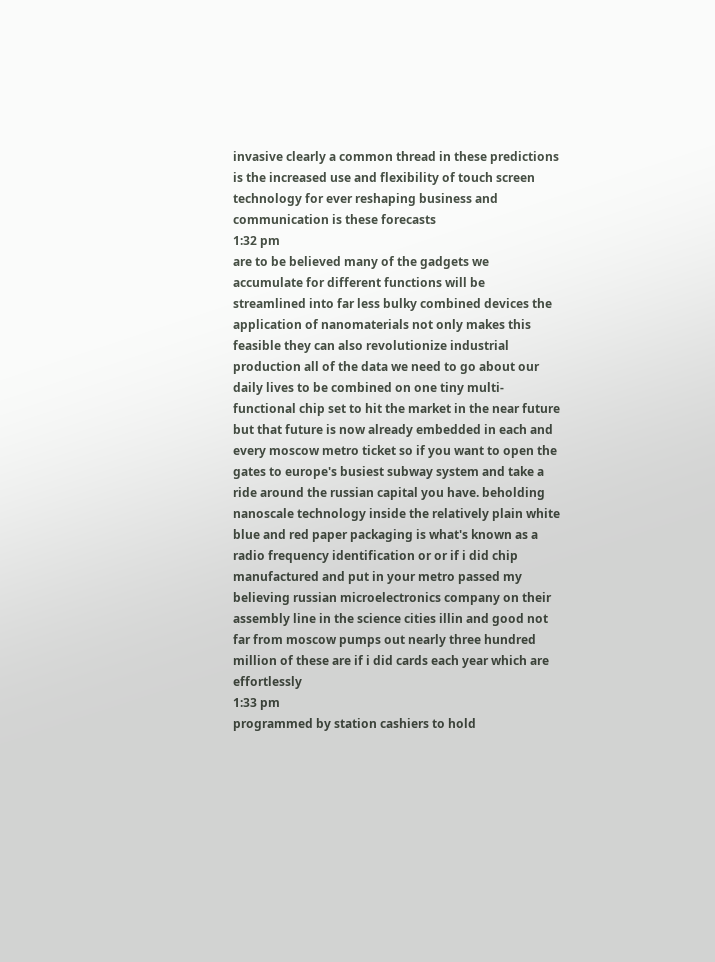invasive clearly a common thread in these predictions is the increased use and flexibility of touch screen technology for ever reshaping business and communication is these forecasts
1:32 pm
are to be believed many of the gadgets we accumulate for different functions will be streamlined into far less bulky combined devices the application of nanomaterials not only makes this feasible they can also revolutionize industrial production all of the data we need to go about our daily lives to be combined on one tiny multi-functional chip set to hit the market in the near future but that future is now already embedded in each and every moscow metro ticket so if you want to open the gates to europe's busiest subway system and take a ride around the russian capital you have. beholding nanoscale technology inside the relatively plain white blue and red paper packaging is what's known as a radio frequency identification or or if i did chip manufactured and put in your metro passed my believing russian microelectronics company on their assembly line in the science cities illin and good not far from moscow pumps out nearly three hundred million of these are if i did cards each year which are effortlessly
1:33 pm
programmed by station cashiers to hold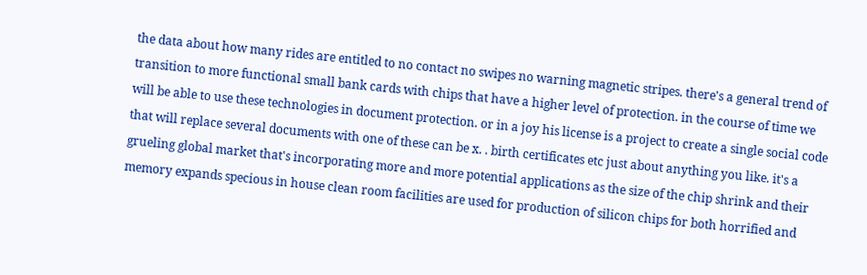the data about how many rides are entitled to no contact no swipes no warning magnetic stripes. there's a general trend of transition to more functional small bank cards with chips that have a higher level of protection. in the course of time we will be able to use these technologies in document protection. or in a joy his license is a project to create a single social code that will replace several documents with one of these can be x. . birth certificates etc just about anything you like. it's a grueling global market that's incorporating more and more potential applications as the size of the chip shrink and their memory expands specious in house clean room facilities are used for production of silicon chips for both horrified and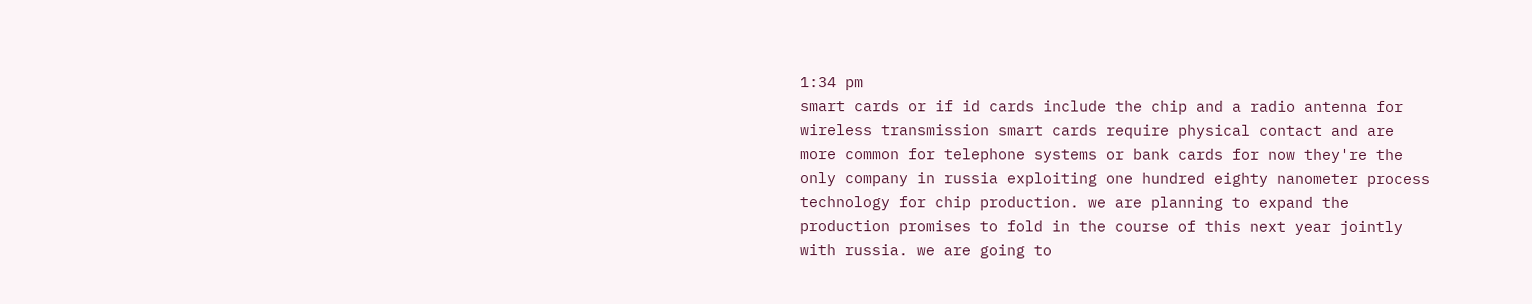1:34 pm
smart cards or if id cards include the chip and a radio antenna for wireless transmission smart cards require physical contact and are more common for telephone systems or bank cards for now they're the only company in russia exploiting one hundred eighty nanometer process technology for chip production. we are planning to expand the production promises to fold in the course of this next year jointly with russia. we are going to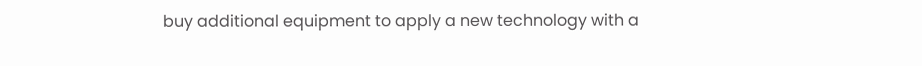buy additional equipment to apply a new technology with a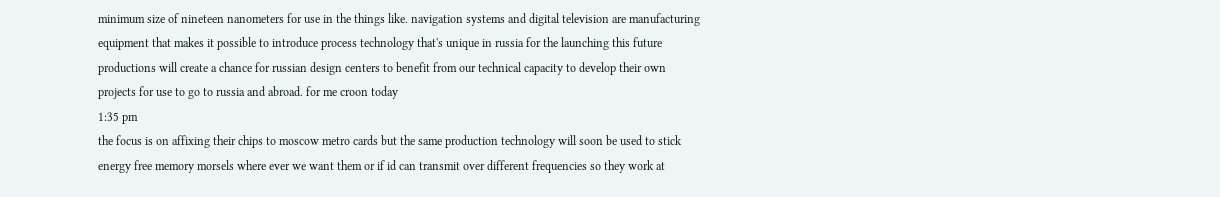minimum size of nineteen nanometers for use in the things like. navigation systems and digital television are manufacturing equipment that makes it possible to introduce process technology that's unique in russia for the launching this future productions will create a chance for russian design centers to benefit from our technical capacity to develop their own projects for use to go to russia and abroad. for me croon today
1:35 pm
the focus is on affixing their chips to moscow metro cards but the same production technology will soon be used to stick energy free memory morsels where ever we want them or if id can transmit over different frequencies so they work at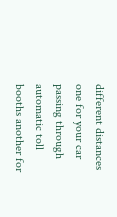different distances one for your car passing through automatic toll booths another for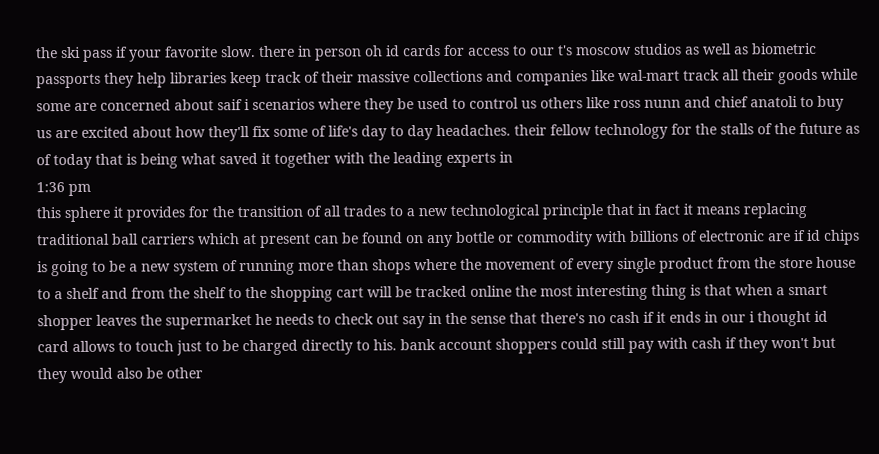the ski pass if your favorite slow. there in person oh id cards for access to our t's moscow studios as well as biometric passports they help libraries keep track of their massive collections and companies like wal-mart track all their goods while some are concerned about saif i scenarios where they be used to control us others like ross nunn and chief anatoli to buy us are excited about how they'll fix some of life's day to day headaches. their fellow technology for the stalls of the future as of today that is being what saved it together with the leading experts in
1:36 pm
this sphere it provides for the transition of all trades to a new technological principle that in fact it means replacing traditional ball carriers which at present can be found on any bottle or commodity with billions of electronic are if id chips is going to be a new system of running more than shops where the movement of every single product from the store house to a shelf and from the shelf to the shopping cart will be tracked online the most interesting thing is that when a smart shopper leaves the supermarket he needs to check out say in the sense that there's no cash if it ends in our i thought id card allows to touch just to be charged directly to his. bank account shoppers could still pay with cash if they won't but they would also be other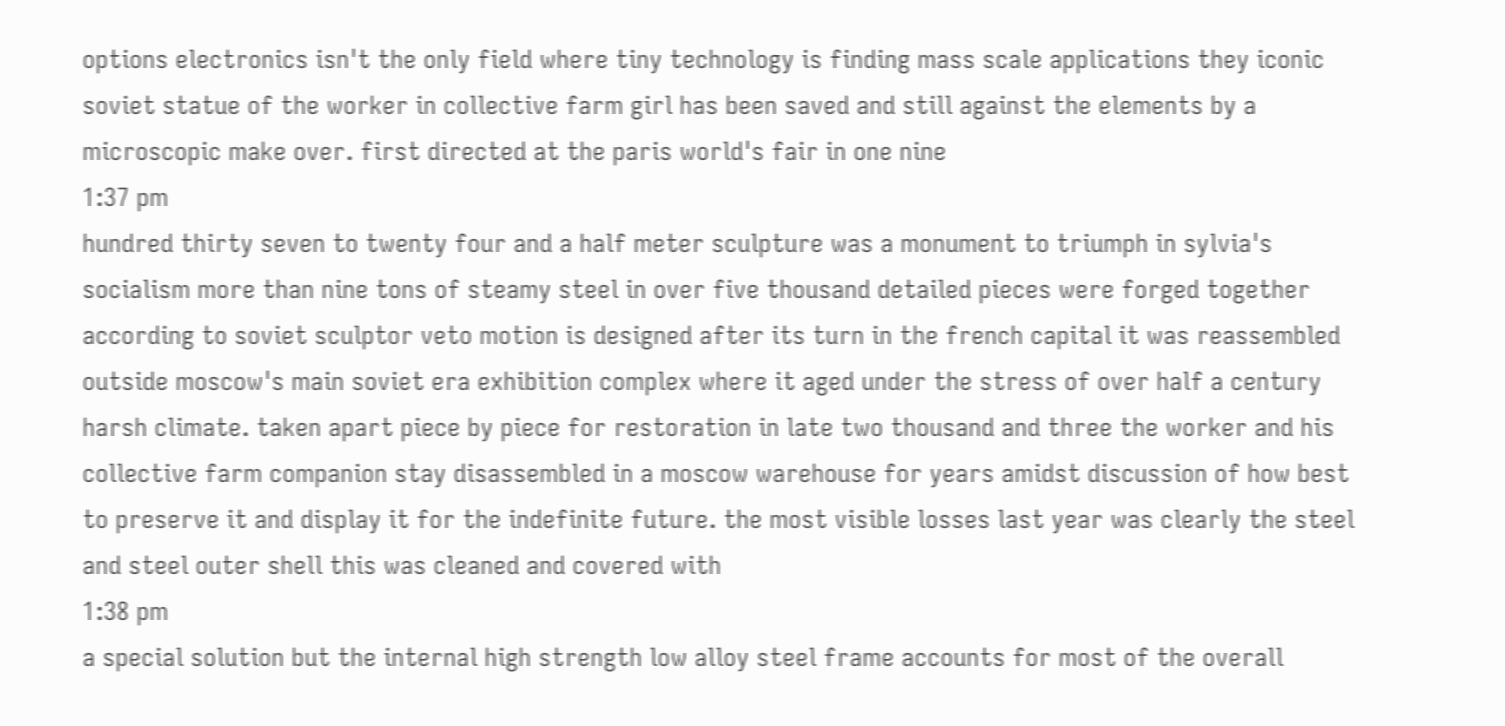options electronics isn't the only field where tiny technology is finding mass scale applications they iconic soviet statue of the worker in collective farm girl has been saved and still against the elements by a microscopic make over. first directed at the paris world's fair in one nine
1:37 pm
hundred thirty seven to twenty four and a half meter sculpture was a monument to triumph in sylvia's socialism more than nine tons of steamy steel in over five thousand detailed pieces were forged together according to soviet sculptor veto motion is designed after its turn in the french capital it was reassembled outside moscow's main soviet era exhibition complex where it aged under the stress of over half a century harsh climate. taken apart piece by piece for restoration in late two thousand and three the worker and his collective farm companion stay disassembled in a moscow warehouse for years amidst discussion of how best to preserve it and display it for the indefinite future. the most visible losses last year was clearly the steel and steel outer shell this was cleaned and covered with
1:38 pm
a special solution but the internal high strength low alloy steel frame accounts for most of the overall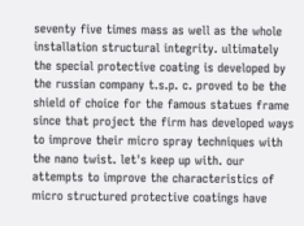seventy five times mass as well as the whole installation structural integrity. ultimately the special protective coating is developed by the russian company t.s.p. c. proved to be the shield of choice for the famous statues frame since that project the firm has developed ways to improve their micro spray techniques with the nano twist. let's keep up with. our attempts to improve the characteristics of micro structured protective coatings have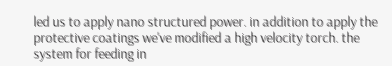led us to apply nano structured power. in addition to apply the protective coatings we've modified a high velocity torch. the system for feeding in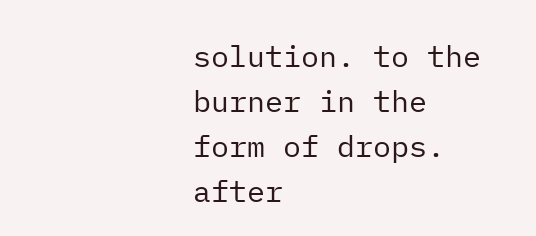solution. to the burner in the form of drops. after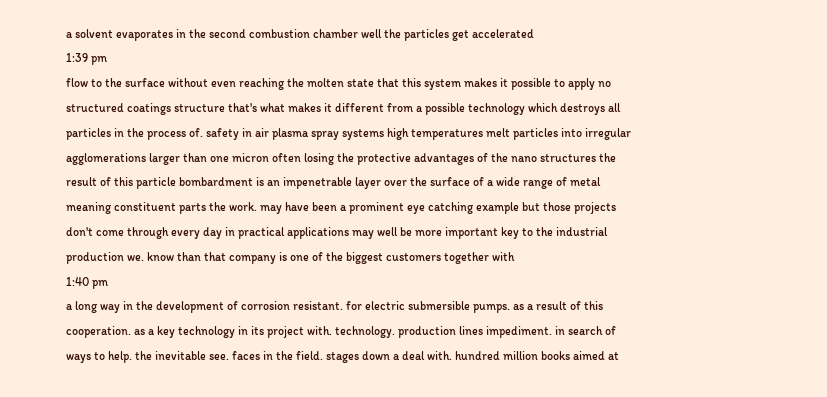a solvent evaporates in the second combustion chamber well the particles get accelerated
1:39 pm
flow to the surface without even reaching the molten state that this system makes it possible to apply no structured coatings structure that's what makes it different from a possible technology which destroys all particles in the process of. safety in air plasma spray systems high temperatures melt particles into irregular agglomerations larger than one micron often losing the protective advantages of the nano structures the result of this particle bombardment is an impenetrable layer over the surface of a wide range of metal meaning constituent parts the work. may have been a prominent eye catching example but those projects don't come through every day in practical applications may well be more important key to the industrial production we. know than that company is one of the biggest customers together with
1:40 pm
a long way in the development of corrosion resistant. for electric submersible pumps. as a result of this cooperation. as a key technology in its project with. technology. production lines impediment. in search of ways to help. the inevitable see. faces in the field. stages down a deal with. hundred million books aimed at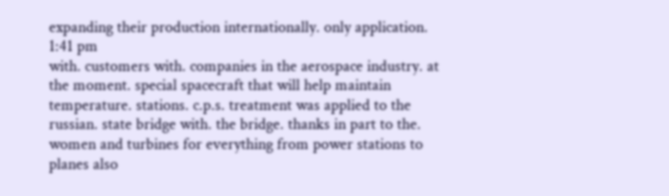expanding their production internationally. only application.
1:41 pm
with. customers with. companies in the aerospace industry. at the moment. special spacecraft that will help maintain temperature. stations. c.p.s. treatment was applied to the russian. state bridge with. the bridge. thanks in part to the. women and turbines for everything from power stations to planes also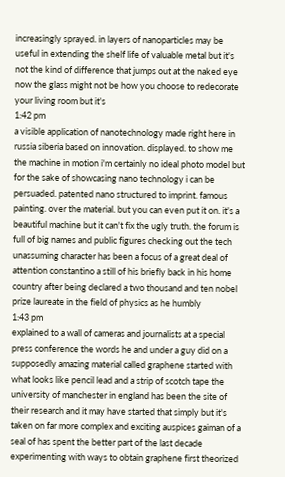increasingly sprayed. in layers of nanoparticles may be useful in extending the shelf life of valuable metal but it's not the kind of difference that jumps out at the naked eye now the glass might not be how you choose to redecorate your living room but it's
1:42 pm
a visible application of nanotechnology made right here in russia siberia based on innovation. displayed. to show me the machine in motion i'm certainly no ideal photo model but for the sake of showcasing nano technology i can be persuaded. patented nano structured to imprint. famous painting. over the material. but you can even put it on. it's a beautiful machine but it can't fix the ugly truth. the forum is full of big names and public figures checking out the tech unassuming character has been a focus of a great deal of attention constantino a still of his briefly back in his home country after being declared a two thousand and ten nobel prize laureate in the field of physics as he humbly
1:43 pm
explained to a wall of cameras and journalists at a special press conference the words he and under a guy did on a supposedly amazing material called graphene started with what looks like pencil lead and a strip of scotch tape the university of manchester in england has been the site of their research and it may have started that simply but it's taken on far more complex and exciting auspices gaiman of a seal of has spent the better part of the last decade experimenting with ways to obtain graphene first theorized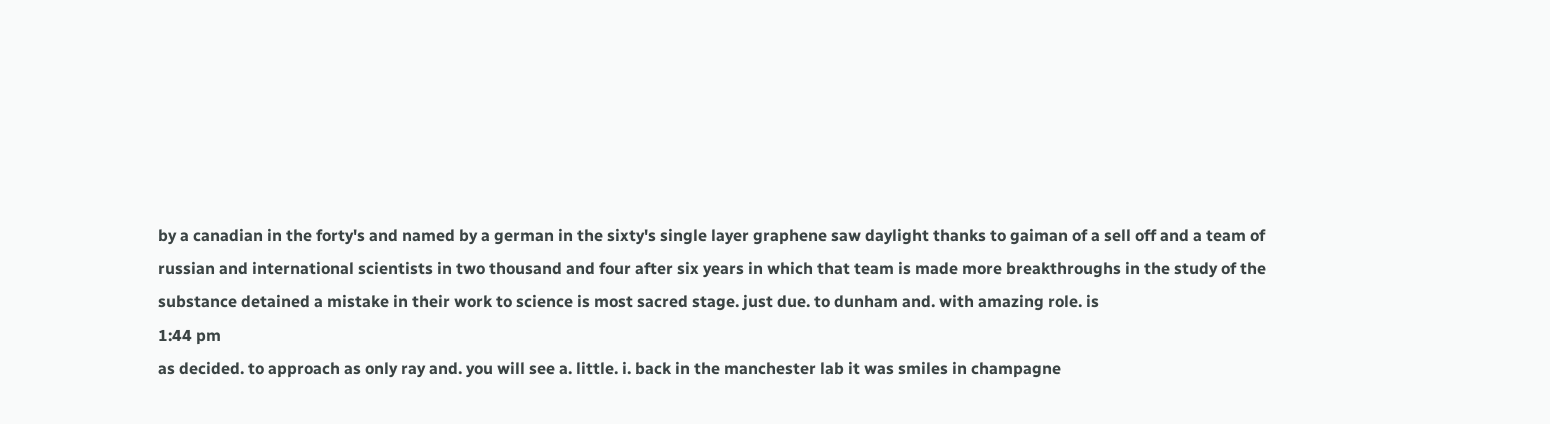by a canadian in the forty's and named by a german in the sixty's single layer graphene saw daylight thanks to gaiman of a sell off and a team of russian and international scientists in two thousand and four after six years in which that team is made more breakthroughs in the study of the substance detained a mistake in their work to science is most sacred stage. just due. to dunham and. with amazing role. is
1:44 pm
as decided. to approach as only ray and. you will see a. little. i. back in the manchester lab it was smiles in champagne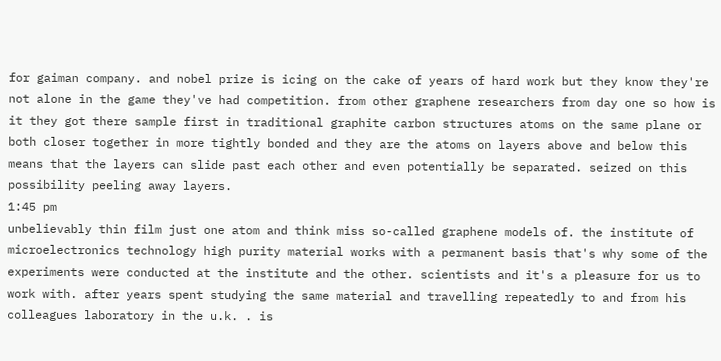for gaiman company. and nobel prize is icing on the cake of years of hard work but they know they're not alone in the game they've had competition. from other graphene researchers from day one so how is it they got there sample first in traditional graphite carbon structures atoms on the same plane or both closer together in more tightly bonded and they are the atoms on layers above and below this means that the layers can slide past each other and even potentially be separated. seized on this possibility peeling away layers.
1:45 pm
unbelievably thin film just one atom and think miss so-called graphene models of. the institute of microelectronics technology high purity material works with a permanent basis that's why some of the experiments were conducted at the institute and the other. scientists and it's a pleasure for us to work with. after years spent studying the same material and travelling repeatedly to and from his colleagues laboratory in the u.k. . is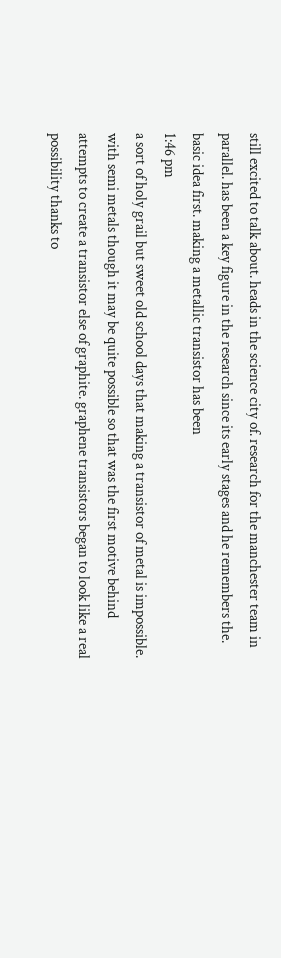still excited to talk about. heads in the science city of. research for the manchester team in parallel. has been a key figure in the research since its early stages and he remembers the. basic idea first. making a metallic transistor has been
1:46 pm
a sort of holy grail but sweet old school days that making a transistor of metal is impossible. with semi metals though it may be quite possible so that was the first motive behind attempts to create a transistor else of graphite. graphene transistors began to look like a real possibility thanks to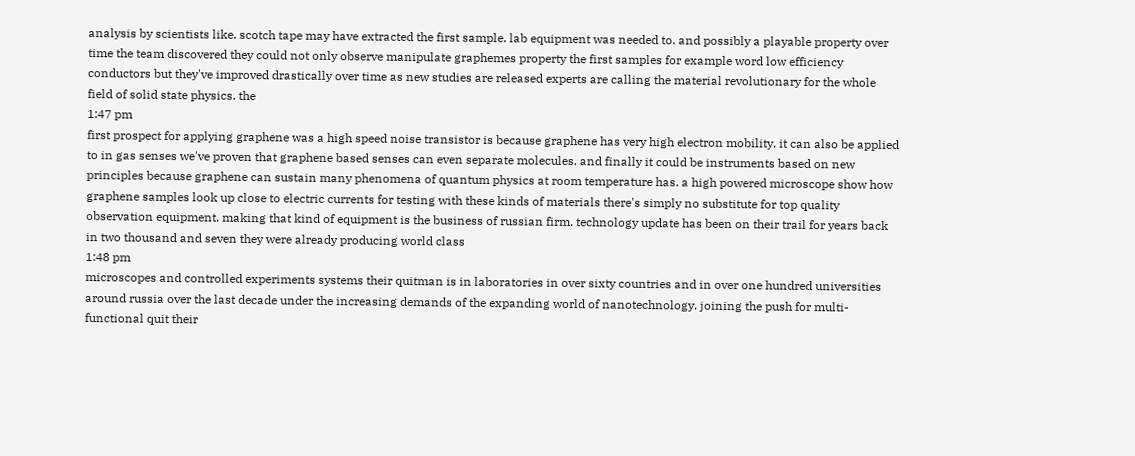analysis by scientists like. scotch tape may have extracted the first sample. lab equipment was needed to. and possibly a playable property over time the team discovered they could not only observe manipulate graphemes property the first samples for example word low efficiency conductors but they've improved drastically over time as new studies are released experts are calling the material revolutionary for the whole field of solid state physics. the
1:47 pm
first prospect for applying graphene was a high speed noise transistor is because graphene has very high electron mobility. it can also be applied to in gas senses we've proven that graphene based senses can even separate molecules. and finally it could be instruments based on new principles because graphene can sustain many phenomena of quantum physics at room temperature has. a high powered microscope show how graphene samples look up close to electric currents for testing with these kinds of materials there's simply no substitute for top quality observation equipment. making that kind of equipment is the business of russian firm. technology update has been on their trail for years back in two thousand and seven they were already producing world class
1:48 pm
microscopes and controlled experiments systems their quitman is in laboratories in over sixty countries and in over one hundred universities around russia over the last decade under the increasing demands of the expanding world of nanotechnology. joining the push for multi-functional quit their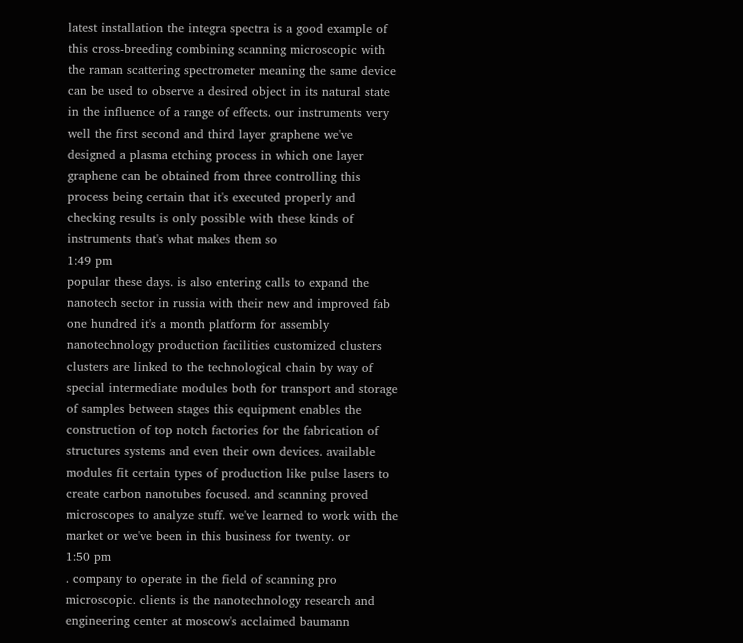latest installation the integra spectra is a good example of this cross-breeding combining scanning microscopic with the raman scattering spectrometer meaning the same device can be used to observe a desired object in its natural state in the influence of a range of effects. our instruments very well the first second and third layer graphene we've designed a plasma etching process in which one layer graphene can be obtained from three controlling this process being certain that it's executed properly and checking results is only possible with these kinds of instruments that's what makes them so
1:49 pm
popular these days. is also entering calls to expand the nanotech sector in russia with their new and improved fab one hundred it's a month platform for assembly nanotechnology production facilities customized clusters clusters are linked to the technological chain by way of special intermediate modules both for transport and storage of samples between stages this equipment enables the construction of top notch factories for the fabrication of structures systems and even their own devices. available modules fit certain types of production like pulse lasers to create carbon nanotubes focused. and scanning proved microscopes to analyze stuff. we've learned to work with the market or we've been in this business for twenty. or
1:50 pm
. company to operate in the field of scanning pro microscopic. clients is the nanotechnology research and engineering center at moscow's acclaimed baumann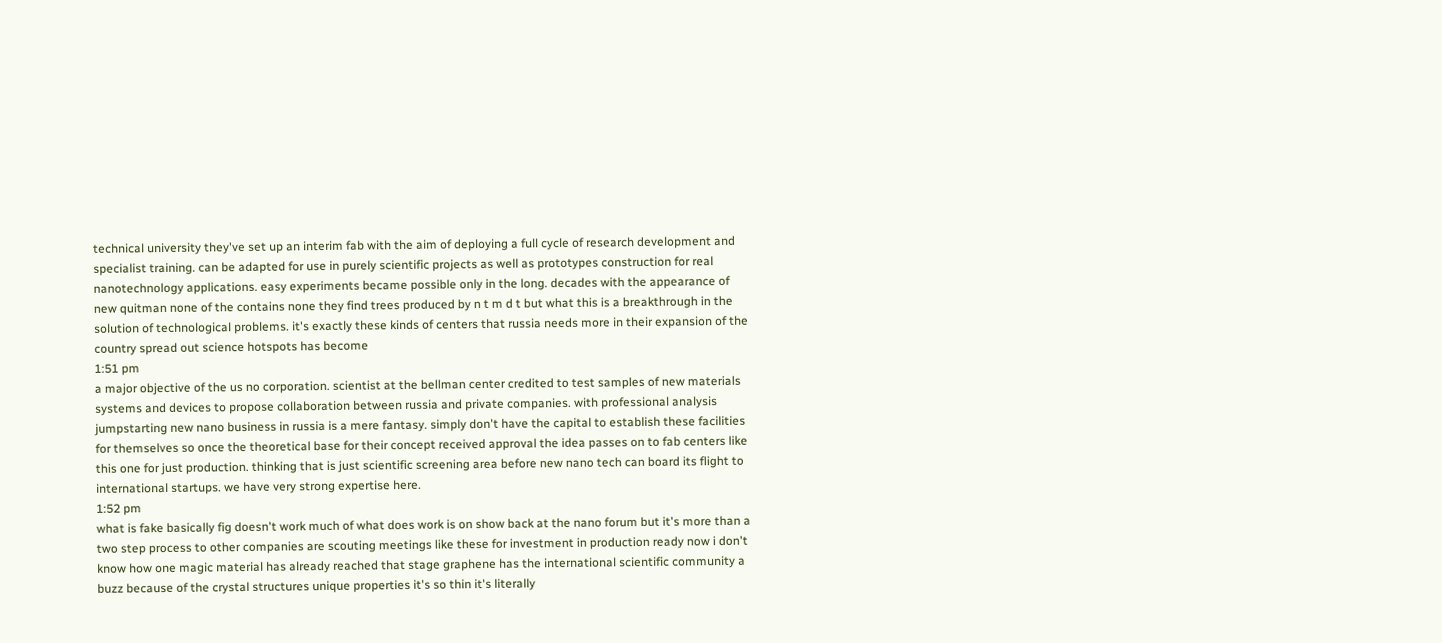technical university they've set up an interim fab with the aim of deploying a full cycle of research development and specialist training. can be adapted for use in purely scientific projects as well as prototypes construction for real nanotechnology applications. easy experiments became possible only in the long. decades with the appearance of new quitman none of the contains none they find trees produced by n t m d t but what this is a breakthrough in the solution of technological problems. it's exactly these kinds of centers that russia needs more in their expansion of the country spread out science hotspots has become
1:51 pm
a major objective of the us no corporation. scientist at the bellman center credited to test samples of new materials systems and devices to propose collaboration between russia and private companies. with professional analysis jumpstarting new nano business in russia is a mere fantasy. simply don't have the capital to establish these facilities for themselves so once the theoretical base for their concept received approval the idea passes on to fab centers like this one for just production. thinking that is just scientific screening area before new nano tech can board its flight to international startups. we have very strong expertise here.
1:52 pm
what is fake basically fig doesn't work much of what does work is on show back at the nano forum but it's more than a two step process to other companies are scouting meetings like these for investment in production ready now i don't know how one magic material has already reached that stage graphene has the international scientific community a buzz because of the crystal structures unique properties it's so thin it's literally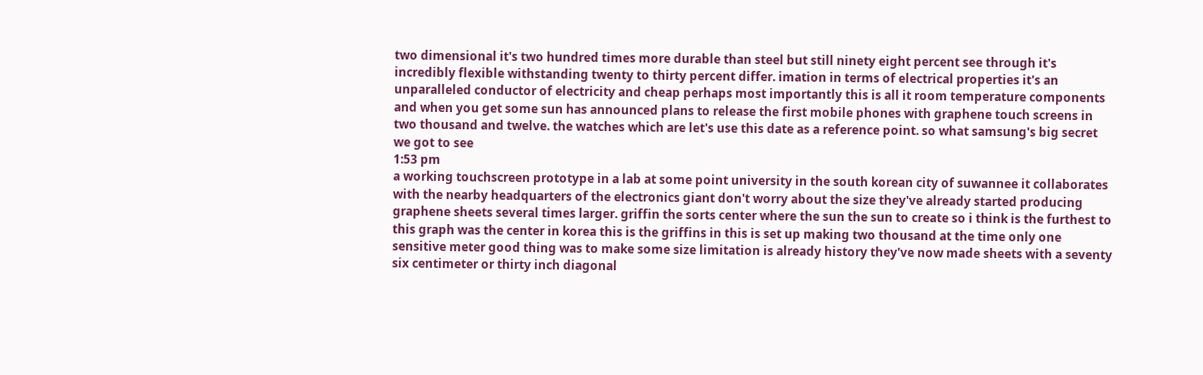two dimensional it's two hundred times more durable than steel but still ninety eight percent see through it's incredibly flexible withstanding twenty to thirty percent differ. imation in terms of electrical properties it's an unparalleled conductor of electricity and cheap perhaps most importantly this is all it room temperature components and when you get some sun has announced plans to release the first mobile phones with graphene touch screens in two thousand and twelve. the watches which are let's use this date as a reference point. so what samsung's big secret we got to see
1:53 pm
a working touchscreen prototype in a lab at some point university in the south korean city of suwannee it collaborates with the nearby headquarters of the electronics giant don't worry about the size they've already started producing graphene sheets several times larger. griffin the sorts center where the sun the sun to create so i think is the furthest to this graph was the center in korea this is the griffins in this is set up making two thousand at the time only one sensitive meter good thing was to make some size limitation is already history they've now made sheets with a seventy six centimeter or thirty inch diagonal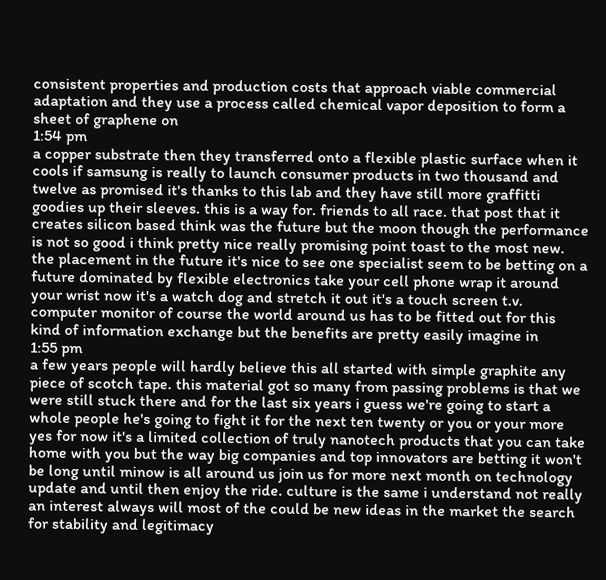consistent properties and production costs that approach viable commercial adaptation and they use a process called chemical vapor deposition to form a sheet of graphene on
1:54 pm
a copper substrate then they transferred onto a flexible plastic surface when it cools if samsung is really to launch consumer products in two thousand and twelve as promised it's thanks to this lab and they have still more graffitti goodies up their sleeves. this is a way for. friends to all race. that post that it creates silicon based think was the future but the moon though the performance is not so good i think pretty nice really promising point toast to the most new. the placement in the future it's nice to see one specialist seem to be betting on a future dominated by flexible electronics take your cell phone wrap it around your wrist now it's a watch dog and stretch it out it's a touch screen t.v. computer monitor of course the world around us has to be fitted out for this kind of information exchange but the benefits are pretty easily imagine in
1:55 pm
a few years people will hardly believe this all started with simple graphite any piece of scotch tape. this material got so many from passing problems is that we were still stuck there and for the last six years i guess we're going to start a whole people he's going to fight it for the next ten twenty or you or your more yes for now it's a limited collection of truly nanotech products that you can take home with you but the way big companies and top innovators are betting it won't be long until minow is all around us join us for more next month on technology update and until then enjoy the ride. culture is the same i understand not really an interest always will most of the could be new ideas in the market the search for stability and legitimacy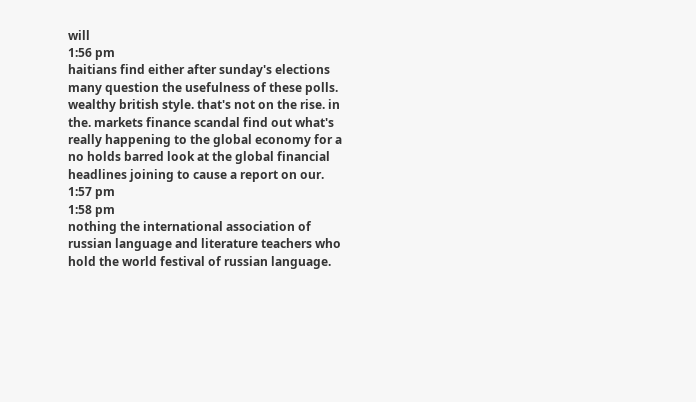will
1:56 pm
haitians find either after sunday's elections many question the usefulness of these polls. wealthy british style. that's not on the rise. in the. markets finance scandal find out what's really happening to the global economy for a no holds barred look at the global financial headlines joining to cause a report on our.
1:57 pm
1:58 pm
nothing the international association of russian language and literature teachers who hold the world festival of russian language.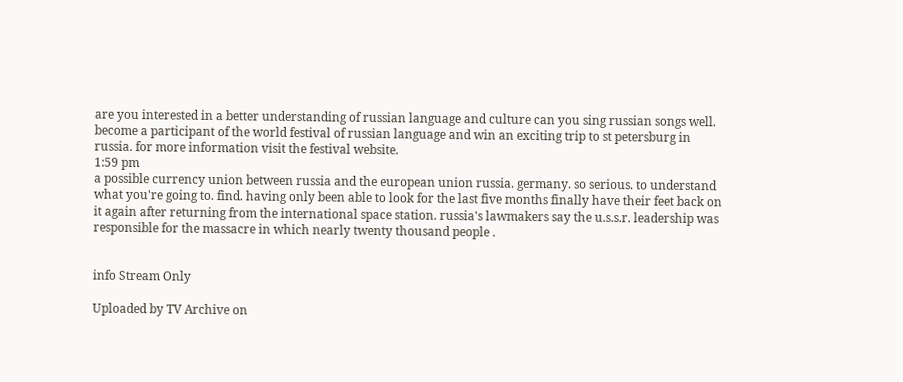are you interested in a better understanding of russian language and culture can you sing russian songs well. become a participant of the world festival of russian language and win an exciting trip to st petersburg in russia. for more information visit the festival website.
1:59 pm
a possible currency union between russia and the european union russia. germany. so serious. to understand what you're going to. find. having only been able to look for the last five months finally have their feet back on it again after returning from the international space station. russia's lawmakers say the u.s.s.r. leadership was responsible for the massacre in which nearly twenty thousand people .


info Stream Only

Uploaded by TV Archive on